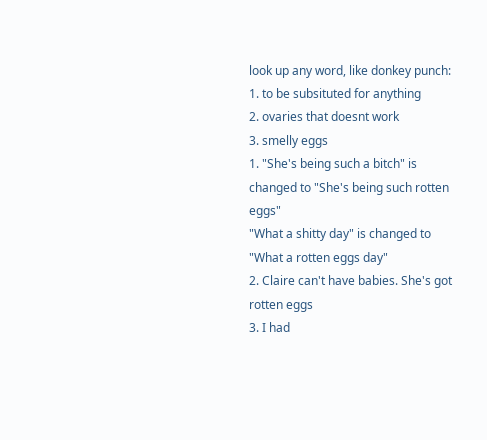look up any word, like donkey punch:
1. to be subsituted for anything
2. ovaries that doesnt work
3. smelly eggs
1. "She's being such a bitch" is changed to "She's being such rotten eggs"
"What a shitty day" is changed to "What a rotten eggs day"
2. Claire can't have babies. She's got rotten eggs
3. I had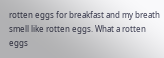rotten eggs for breakfast and my breath smell like rotten eggs. What a rotten eggs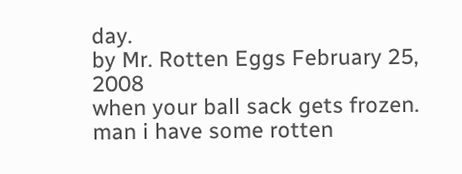day.
by Mr. Rotten Eggs February 25, 2008
when your ball sack gets frozen.
man i have some rotten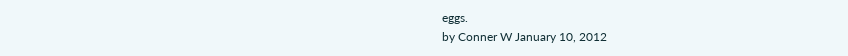eggs.
by Conner W January 10, 2012